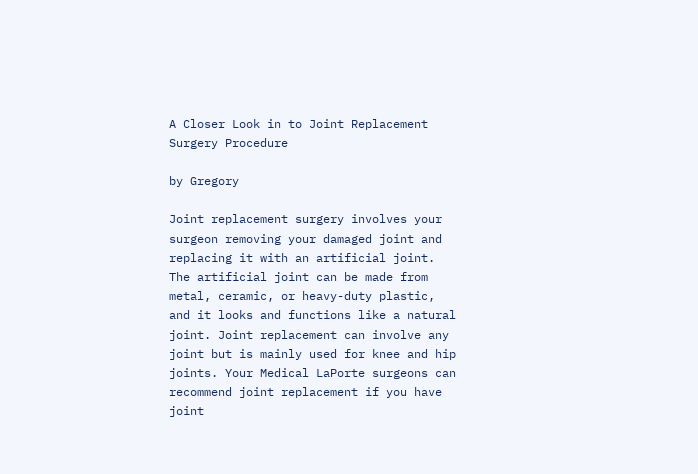A Closer Look in to Joint Replacement Surgery Procedure

by Gregory

Joint replacement surgery involves your surgeon removing your damaged joint and replacing it with an artificial joint. The artificial joint can be made from metal, ceramic, or heavy-duty plastic, and it looks and functions like a natural joint. Joint replacement can involve any joint but is mainly used for knee and hip joints. Your Medical LaPorte surgeons can recommend joint replacement if you have joint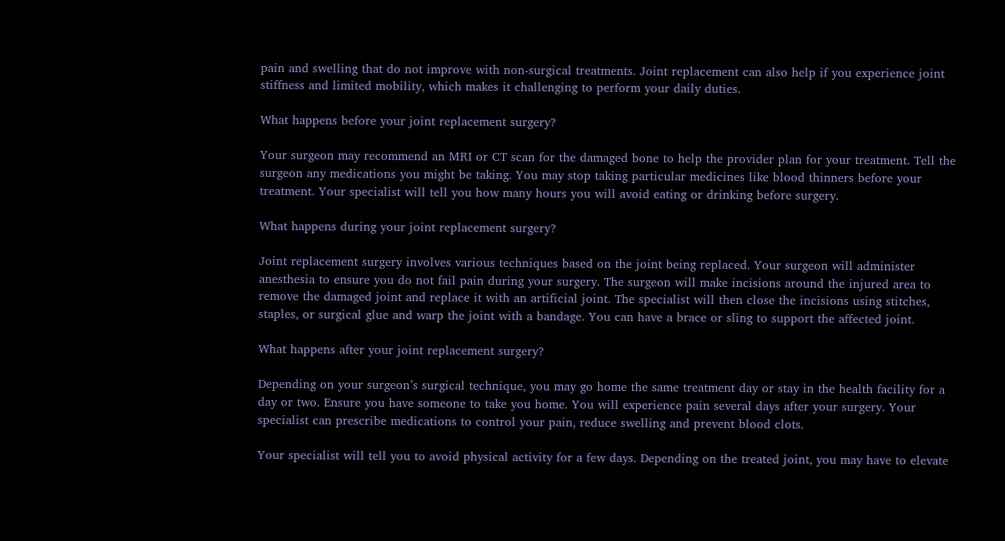pain and swelling that do not improve with non-surgical treatments. Joint replacement can also help if you experience joint stiffness and limited mobility, which makes it challenging to perform your daily duties.

What happens before your joint replacement surgery?

Your surgeon may recommend an MRI or CT scan for the damaged bone to help the provider plan for your treatment. Tell the surgeon any medications you might be taking. You may stop taking particular medicines like blood thinners before your treatment. Your specialist will tell you how many hours you will avoid eating or drinking before surgery.

What happens during your joint replacement surgery?

Joint replacement surgery involves various techniques based on the joint being replaced. Your surgeon will administer anesthesia to ensure you do not fail pain during your surgery. The surgeon will make incisions around the injured area to remove the damaged joint and replace it with an artificial joint. The specialist will then close the incisions using stitches, staples, or surgical glue and warp the joint with a bandage. You can have a brace or sling to support the affected joint.

What happens after your joint replacement surgery?

Depending on your surgeon’s surgical technique, you may go home the same treatment day or stay in the health facility for a day or two. Ensure you have someone to take you home. You will experience pain several days after your surgery. Your specialist can prescribe medications to control your pain, reduce swelling and prevent blood clots.

Your specialist will tell you to avoid physical activity for a few days. Depending on the treated joint, you may have to elevate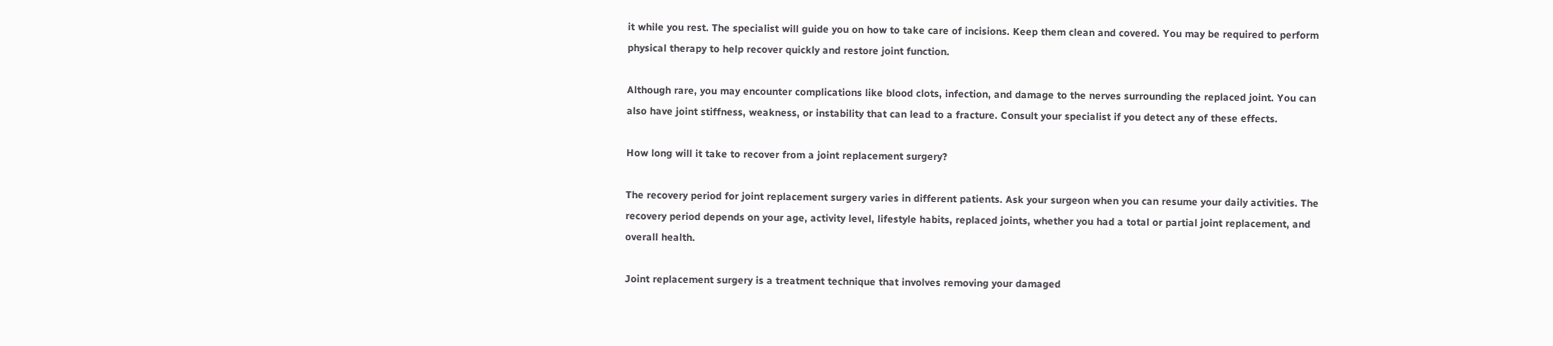it while you rest. The specialist will guide you on how to take care of incisions. Keep them clean and covered. You may be required to perform physical therapy to help recover quickly and restore joint function.

Although rare, you may encounter complications like blood clots, infection, and damage to the nerves surrounding the replaced joint. You can also have joint stiffness, weakness, or instability that can lead to a fracture. Consult your specialist if you detect any of these effects.

How long will it take to recover from a joint replacement surgery?

The recovery period for joint replacement surgery varies in different patients. Ask your surgeon when you can resume your daily activities. The recovery period depends on your age, activity level, lifestyle habits, replaced joints, whether you had a total or partial joint replacement, and overall health.

Joint replacement surgery is a treatment technique that involves removing your damaged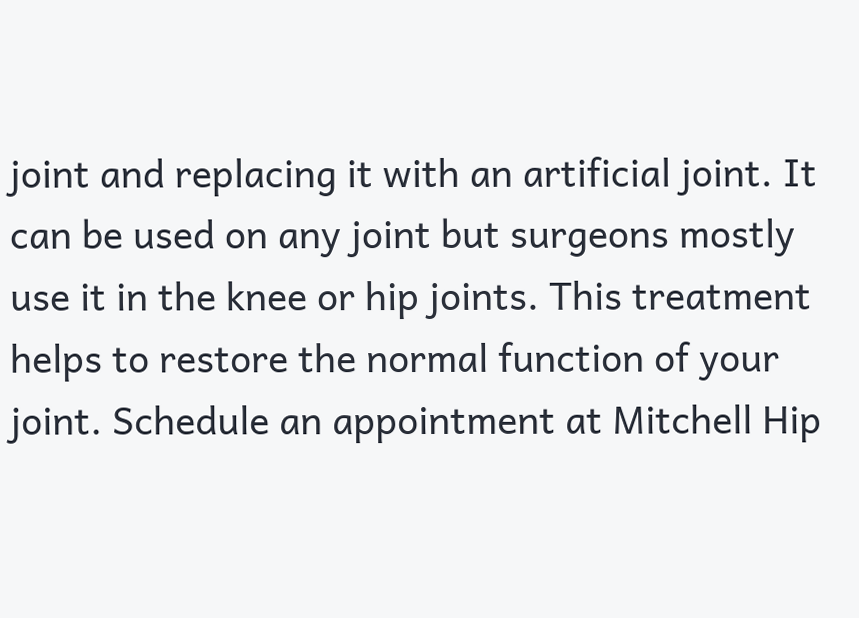joint and replacing it with an artificial joint. It can be used on any joint but surgeons mostly use it in the knee or hip joints. This treatment helps to restore the normal function of your joint. Schedule an appointment at Mitchell Hip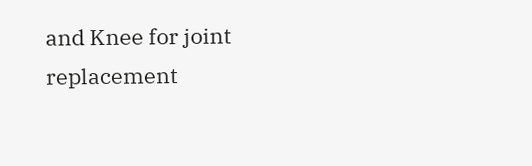and Knee for joint replacement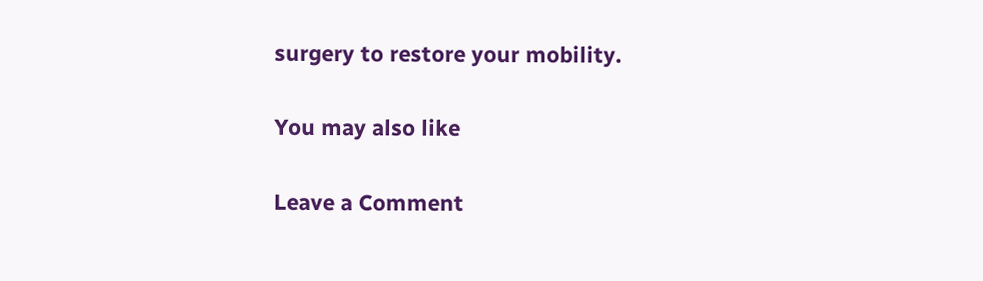surgery to restore your mobility.

You may also like

Leave a Comment